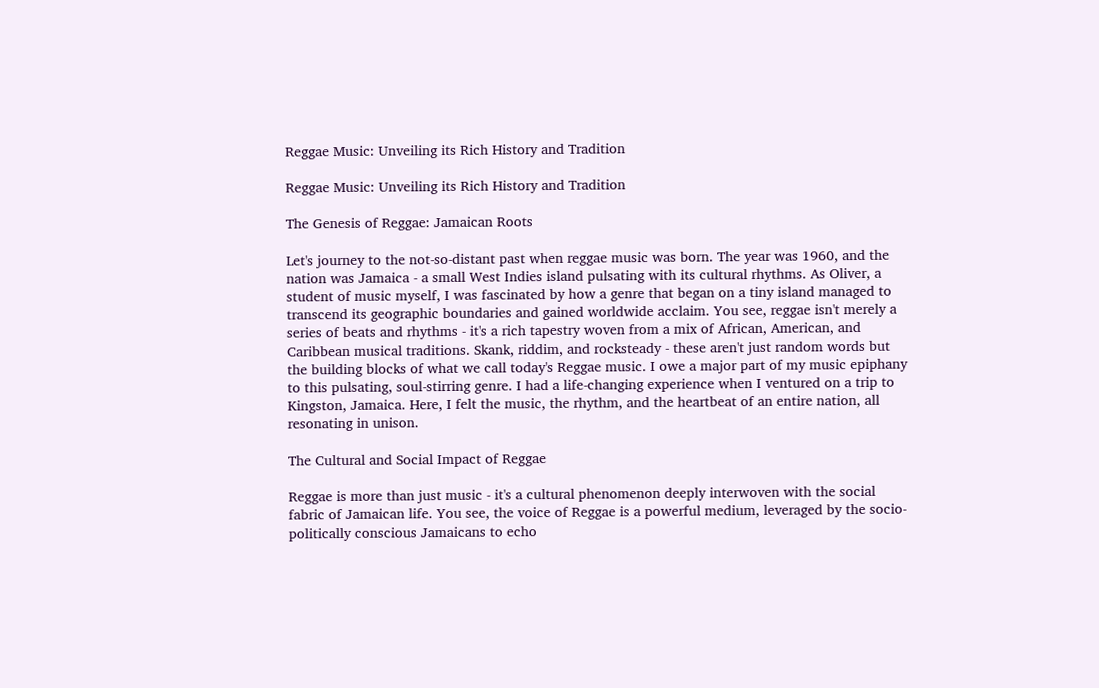Reggae Music: Unveiling its Rich History and Tradition

Reggae Music: Unveiling its Rich History and Tradition

The Genesis of Reggae: Jamaican Roots

Let's journey to the not-so-distant past when reggae music was born. The year was 1960, and the nation was Jamaica - a small West Indies island pulsating with its cultural rhythms. As Oliver, a student of music myself, I was fascinated by how a genre that began on a tiny island managed to transcend its geographic boundaries and gained worldwide acclaim. You see, reggae isn't merely a series of beats and rhythms - it's a rich tapestry woven from a mix of African, American, and Caribbean musical traditions. Skank, riddim, and rocksteady - these aren't just random words but the building blocks of what we call today's Reggae music. I owe a major part of my music epiphany to this pulsating, soul-stirring genre. I had a life-changing experience when I ventured on a trip to Kingston, Jamaica. Here, I felt the music, the rhythm, and the heartbeat of an entire nation, all resonating in unison.

The Cultural and Social Impact of Reggae

Reggae is more than just music - it's a cultural phenomenon deeply interwoven with the social fabric of Jamaican life. You see, the voice of Reggae is a powerful medium, leveraged by the socio-politically conscious Jamaicans to echo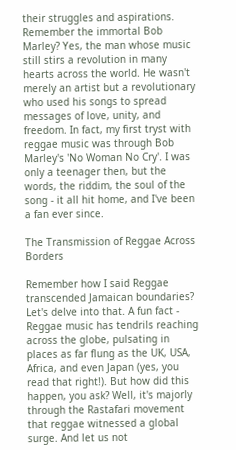their struggles and aspirations. Remember the immortal Bob Marley? Yes, the man whose music still stirs a revolution in many hearts across the world. He wasn't merely an artist but a revolutionary who used his songs to spread messages of love, unity, and freedom. In fact, my first tryst with reggae music was through Bob Marley's 'No Woman No Cry'. I was only a teenager then, but the words, the riddim, the soul of the song - it all hit home, and I've been a fan ever since.

The Transmission of Reggae Across Borders

Remember how I said Reggae transcended Jamaican boundaries? Let's delve into that. A fun fact - Reggae music has tendrils reaching across the globe, pulsating in places as far flung as the UK, USA, Africa, and even Japan (yes, you read that right!). But how did this happen, you ask? Well, it's majorly through the Rastafari movement that reggae witnessed a global surge. And let us not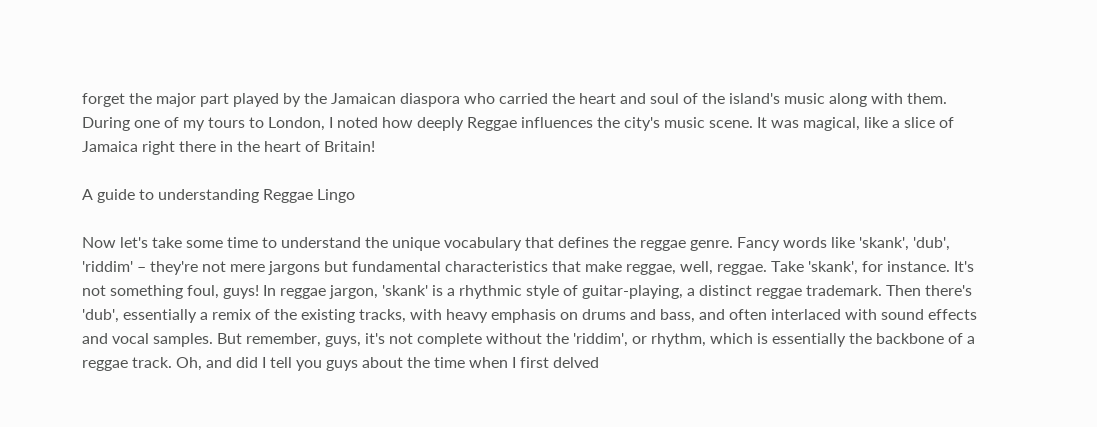forget the major part played by the Jamaican diaspora who carried the heart and soul of the island's music along with them. During one of my tours to London, I noted how deeply Reggae influences the city's music scene. It was magical, like a slice of Jamaica right there in the heart of Britain!

A guide to understanding Reggae Lingo

Now let's take some time to understand the unique vocabulary that defines the reggae genre. Fancy words like 'skank', 'dub', 'riddim' – they're not mere jargons but fundamental characteristics that make reggae, well, reggae. Take 'skank', for instance. It's not something foul, guys! In reggae jargon, 'skank' is a rhythmic style of guitar-playing, a distinct reggae trademark. Then there's 'dub', essentially a remix of the existing tracks, with heavy emphasis on drums and bass, and often interlaced with sound effects and vocal samples. But remember, guys, it's not complete without the 'riddim', or rhythm, which is essentially the backbone of a reggae track. Oh, and did I tell you guys about the time when I first delved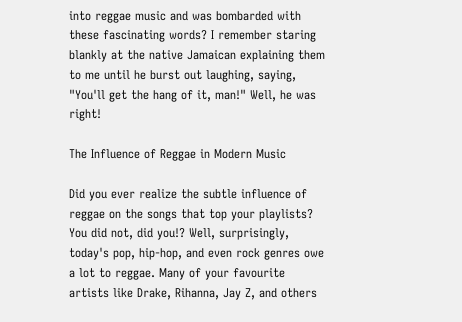into reggae music and was bombarded with these fascinating words? I remember staring blankly at the native Jamaican explaining them to me until he burst out laughing, saying, "You'll get the hang of it, man!" Well, he was right!

The Influence of Reggae in Modern Music

Did you ever realize the subtle influence of reggae on the songs that top your playlists? You did not, did you!? Well, surprisingly, today's pop, hip-hop, and even rock genres owe a lot to reggae. Many of your favourite artists like Drake, Rihanna, Jay Z, and others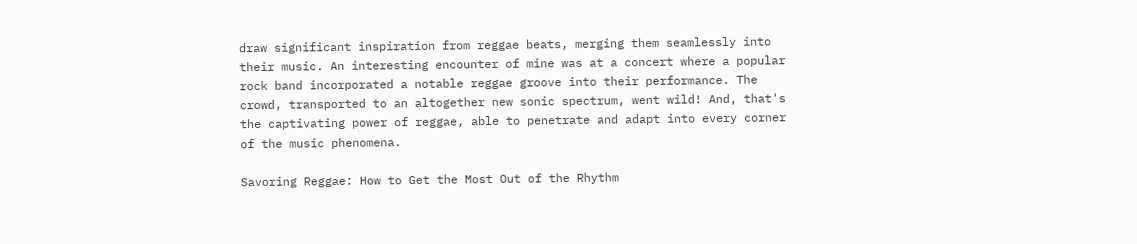draw significant inspiration from reggae beats, merging them seamlessly into their music. An interesting encounter of mine was at a concert where a popular rock band incorporated a notable reggae groove into their performance. The crowd, transported to an altogether new sonic spectrum, went wild! And, that's the captivating power of reggae, able to penetrate and adapt into every corner of the music phenomena.

Savoring Reggae: How to Get the Most Out of the Rhythm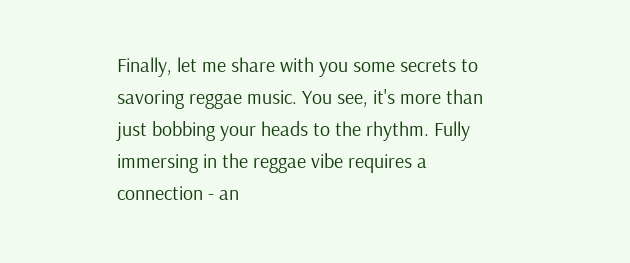Finally, let me share with you some secrets to savoring reggae music. You see, it's more than just bobbing your heads to the rhythm. Fully immersing in the reggae vibe requires a connection - an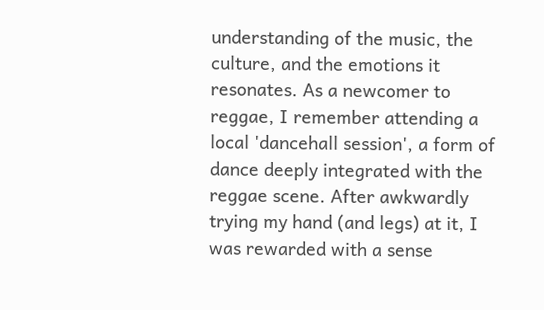understanding of the music, the culture, and the emotions it resonates. As a newcomer to reggae, I remember attending a local 'dancehall session', a form of dance deeply integrated with the reggae scene. After awkwardly trying my hand (and legs) at it, I was rewarded with a sense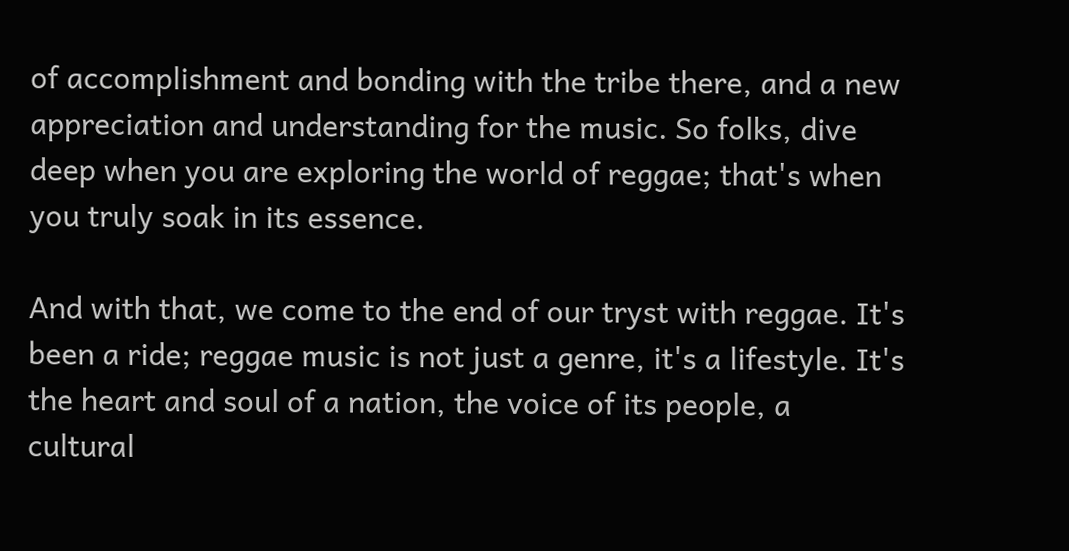of accomplishment and bonding with the tribe there, and a new appreciation and understanding for the music. So folks, dive deep when you are exploring the world of reggae; that's when you truly soak in its essence.

And with that, we come to the end of our tryst with reggae. It's been a ride; reggae music is not just a genre, it's a lifestyle. It's the heart and soul of a nation, the voice of its people, a cultural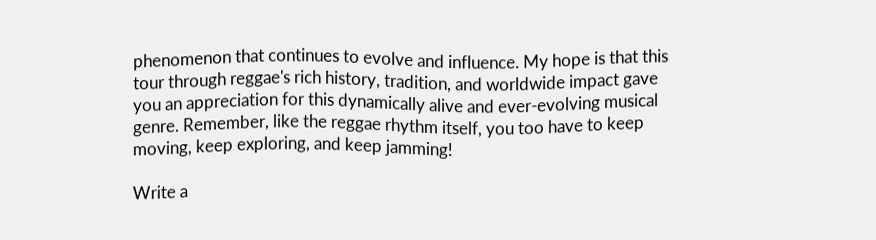phenomenon that continues to evolve and influence. My hope is that this tour through reggae's rich history, tradition, and worldwide impact gave you an appreciation for this dynamically alive and ever-evolving musical genre. Remember, like the reggae rhythm itself, you too have to keep moving, keep exploring, and keep jamming!

Write a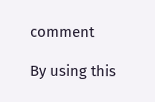comment

By using this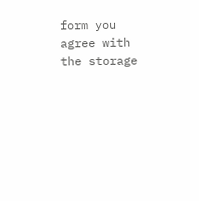form you agree with the storage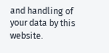and handling of your data by this website.